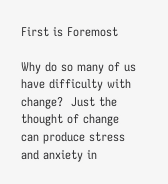First is Foremost

Why do so many of us have difficulty with change?  Just the thought of change can produce stress and anxiety in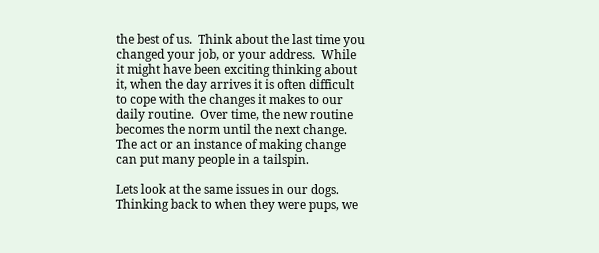the best of us.  Think about the last time you changed your job, or your address.  While it might have been exciting thinking about it, when the day arrives it is often difficult to cope with the changes it makes to our daily routine.  Over time, the new routine becomes the norm until the next change.  The act or an instance of making change can put many people in a tailspin.

Lets look at the same issues in our dogs.  Thinking back to when they were pups, we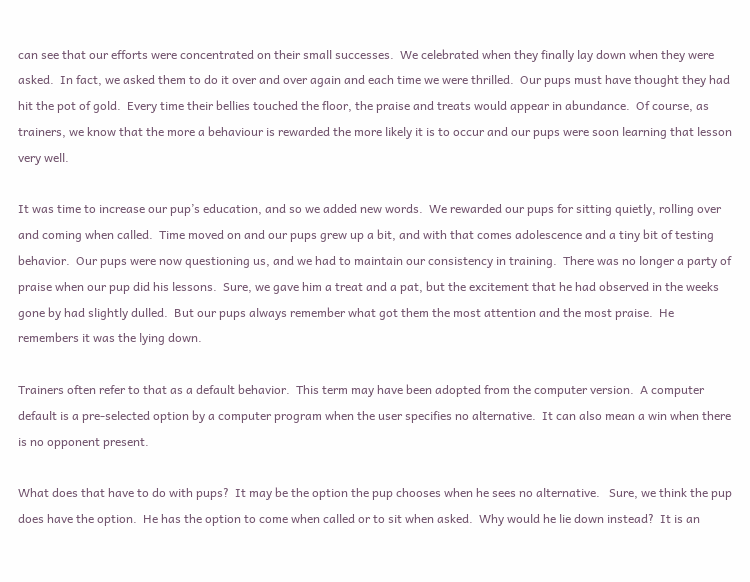can see that our efforts were concentrated on their small successes.  We celebrated when they finally lay down when they were asked.  In fact, we asked them to do it over and over again and each time we were thrilled.  Our pups must have thought they had hit the pot of gold.  Every time their bellies touched the floor, the praise and treats would appear in abundance.  Of course, as trainers, we know that the more a behaviour is rewarded the more likely it is to occur and our pups were soon learning that lesson very well.

It was time to increase our pup’s education, and so we added new words.  We rewarded our pups for sitting quietly, rolling over and coming when called.  Time moved on and our pups grew up a bit, and with that comes adolescence and a tiny bit of testing behavior.  Our pups were now questioning us, and we had to maintain our consistency in training.  There was no longer a party of praise when our pup did his lessons.  Sure, we gave him a treat and a pat, but the excitement that he had observed in the weeks gone by had slightly dulled.  But our pups always remember what got them the most attention and the most praise.  He remembers it was the lying down.

Trainers often refer to that as a default behavior.  This term may have been adopted from the computer version.  A computer default is a pre-selected option by a computer program when the user specifies no alternative.  It can also mean a win when there is no opponent present.

What does that have to do with pups?  It may be the option the pup chooses when he sees no alternative.   Sure, we think the pup does have the option.  He has the option to come when called or to sit when asked.  Why would he lie down instead?  It is an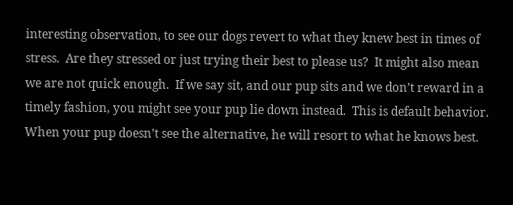interesting observation, to see our dogs revert to what they knew best in times of stress.  Are they stressed or just trying their best to please us?  It might also mean we are not quick enough.  If we say sit, and our pup sits and we don’t reward in a timely fashion, you might see your pup lie down instead.  This is default behavior.  When your pup doesn’t see the alternative, he will resort to what he knows best.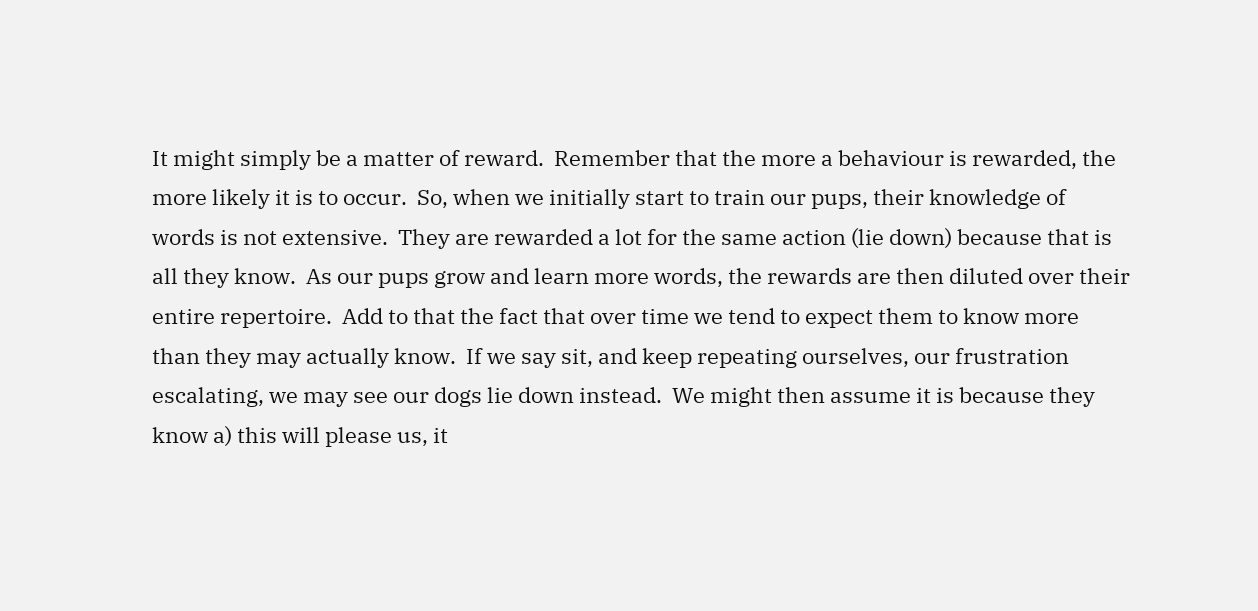It might simply be a matter of reward.  Remember that the more a behaviour is rewarded, the more likely it is to occur.  So, when we initially start to train our pups, their knowledge of words is not extensive.  They are rewarded a lot for the same action (lie down) because that is all they know.  As our pups grow and learn more words, the rewards are then diluted over their entire repertoire.  Add to that the fact that over time we tend to expect them to know more than they may actually know.  If we say sit, and keep repeating ourselves, our frustration escalating, we may see our dogs lie down instead.  We might then assume it is because they know a) this will please us, it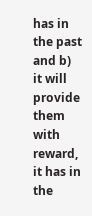has in the past and b) it will provide them with reward, it has in the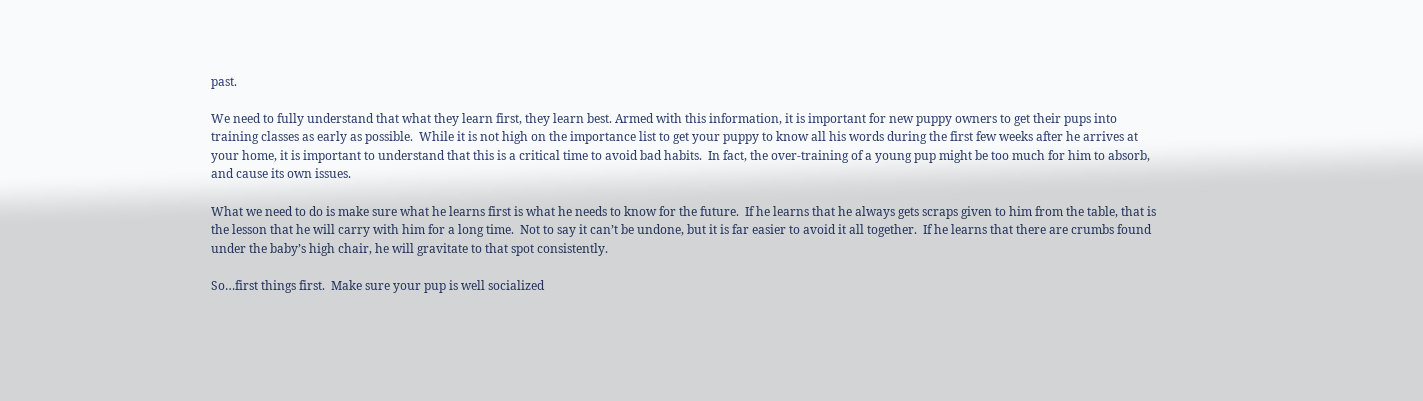past.

We need to fully understand that what they learn first, they learn best. Armed with this information, it is important for new puppy owners to get their pups into training classes as early as possible.  While it is not high on the importance list to get your puppy to know all his words during the first few weeks after he arrives at your home, it is important to understand that this is a critical time to avoid bad habits.  In fact, the over-training of a young pup might be too much for him to absorb, and cause its own issues.

What we need to do is make sure what he learns first is what he needs to know for the future.  If he learns that he always gets scraps given to him from the table, that is the lesson that he will carry with him for a long time.  Not to say it can’t be undone, but it is far easier to avoid it all together.  If he learns that there are crumbs found under the baby’s high chair, he will gravitate to that spot consistently.

So…first things first.  Make sure your pup is well socialized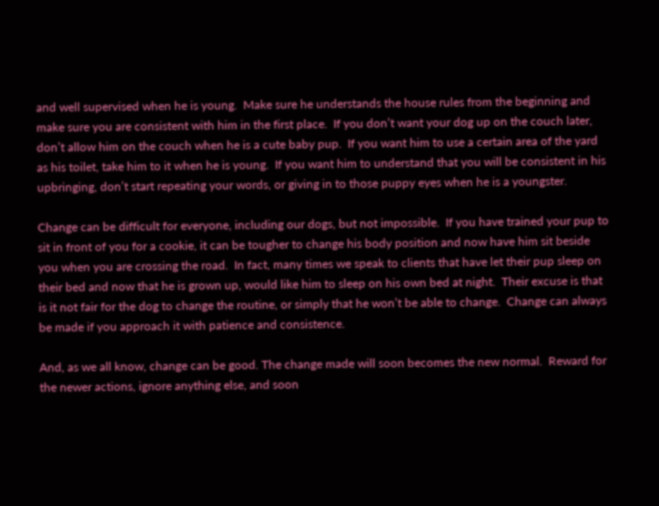and well supervised when he is young.  Make sure he understands the house rules from the beginning and make sure you are consistent with him in the first place.  If you don’t want your dog up on the couch later, don’t allow him on the couch when he is a cute baby pup.  If you want him to use a certain area of the yard as his toilet, take him to it when he is young.  If you want him to understand that you will be consistent in his upbringing, don’t start repeating your words, or giving in to those puppy eyes when he is a youngster.

Change can be difficult for everyone, including our dogs, but not impossible.  If you have trained your pup to sit in front of you for a cookie, it can be tougher to change his body position and now have him sit beside you when you are crossing the road.  In fact, many times we speak to clients that have let their pup sleep on their bed and now that he is grown up, would like him to sleep on his own bed at night.  Their excuse is that is it not fair for the dog to change the routine, or simply that he won’t be able to change.  Change can always be made if you approach it with patience and consistence.

And, as we all know, change can be good. The change made will soon becomes the new normal.  Reward for the newer actions, ignore anything else, and soon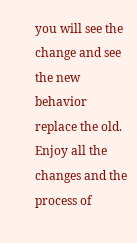you will see the change and see the new behavior replace the old.  Enjoy all the changes and the process of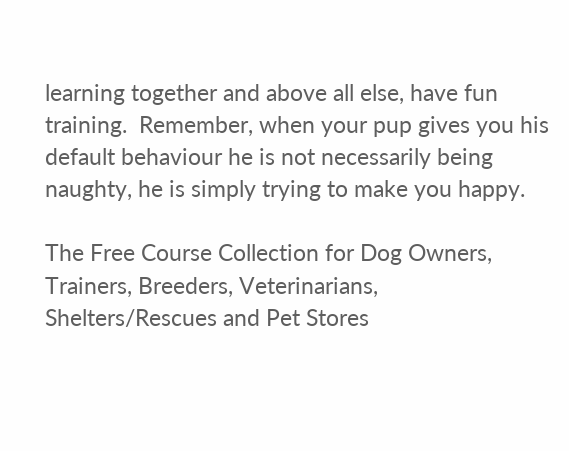learning together and above all else, have fun training.  Remember, when your pup gives you his default behaviour he is not necessarily being naughty, he is simply trying to make you happy.

The Free Course Collection for Dog Owners, Trainers, Breeders, Veterinarians, Shelters/Rescues and Pet Stores